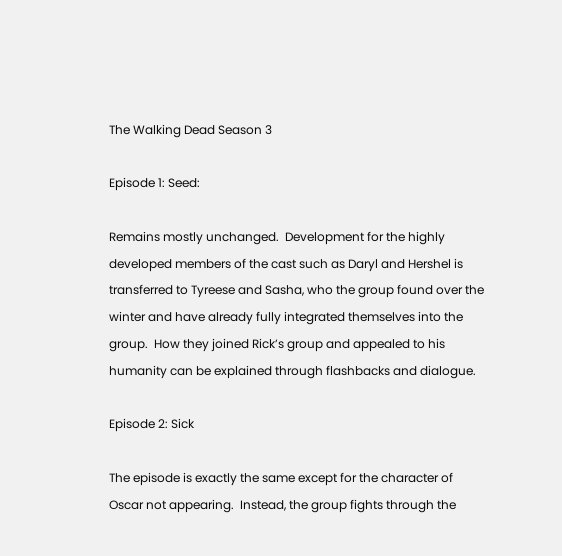The Walking Dead Season 3

Episode 1: Seed:

Remains mostly unchanged.  Development for the highly developed members of the cast such as Daryl and Hershel is transferred to Tyreese and Sasha, who the group found over the winter and have already fully integrated themselves into the group.  How they joined Rick’s group and appealed to his humanity can be explained through flashbacks and dialogue.

Episode 2: Sick

The episode is exactly the same except for the character of Oscar not appearing.  Instead, the group fights through the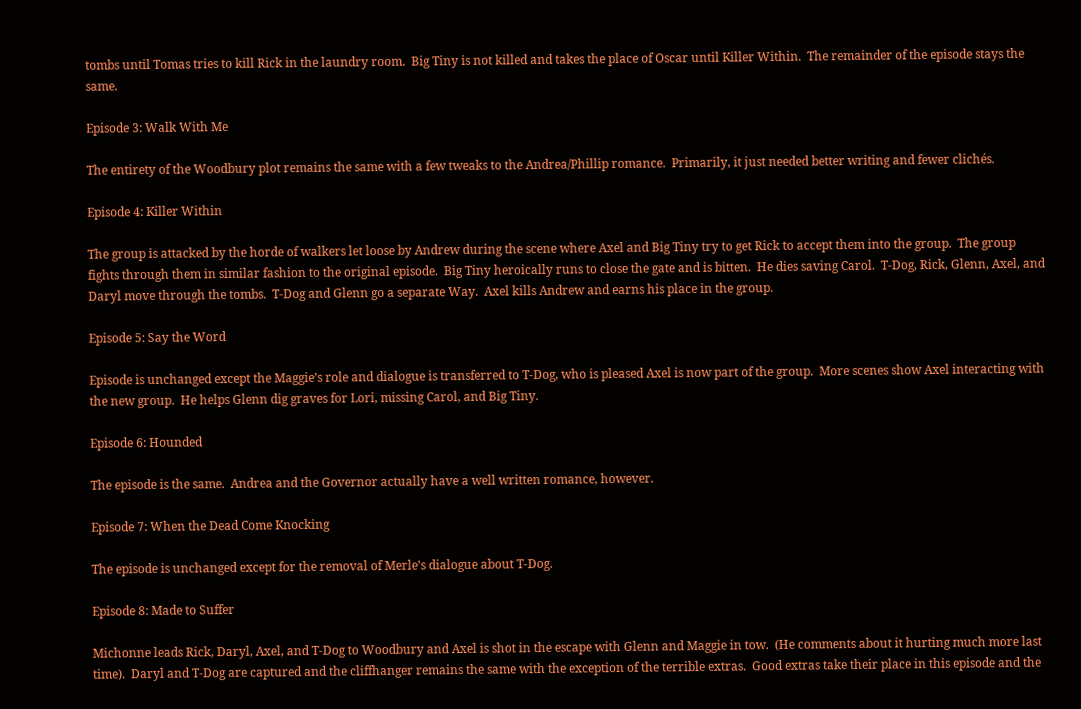tombs until Tomas tries to kill Rick in the laundry room.  Big Tiny is not killed and takes the place of Oscar until Killer Within.  The remainder of the episode stays the same.

Episode 3: Walk With Me

The entirety of the Woodbury plot remains the same with a few tweaks to the Andrea/Phillip romance.  Primarily, it just needed better writing and fewer clichés.

Episode 4: Killer Within

The group is attacked by the horde of walkers let loose by Andrew during the scene where Axel and Big Tiny try to get Rick to accept them into the group.  The group fights through them in similar fashion to the original episode.  Big Tiny heroically runs to close the gate and is bitten.  He dies saving Carol.  T-Dog, Rick, Glenn, Axel, and Daryl move through the tombs.  T-Dog and Glenn go a separate Way.  Axel kills Andrew and earns his place in the group.

Episode 5: Say the Word

Episode is unchanged except the Maggie’s role and dialogue is transferred to T-Dog, who is pleased Axel is now part of the group.  More scenes show Axel interacting with the new group.  He helps Glenn dig graves for Lori, missing Carol, and Big Tiny.

Episode 6: Hounded

The episode is the same.  Andrea and the Governor actually have a well written romance, however.

Episode 7: When the Dead Come Knocking

The episode is unchanged except for the removal of Merle’s dialogue about T-Dog.

Episode 8: Made to Suffer

Michonne leads Rick, Daryl, Axel, and T-Dog to Woodbury and Axel is shot in the escape with Glenn and Maggie in tow.  (He comments about it hurting much more last time).  Daryl and T-Dog are captured and the cliffhanger remains the same with the exception of the terrible extras.  Good extras take their place in this episode and the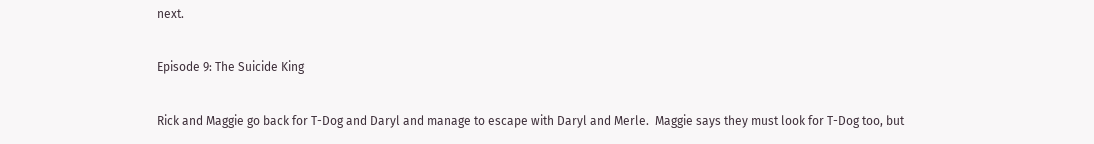next.

Episode 9: The Suicide King

Rick and Maggie go back for T-Dog and Daryl and manage to escape with Daryl and Merle.  Maggie says they must look for T-Dog too, but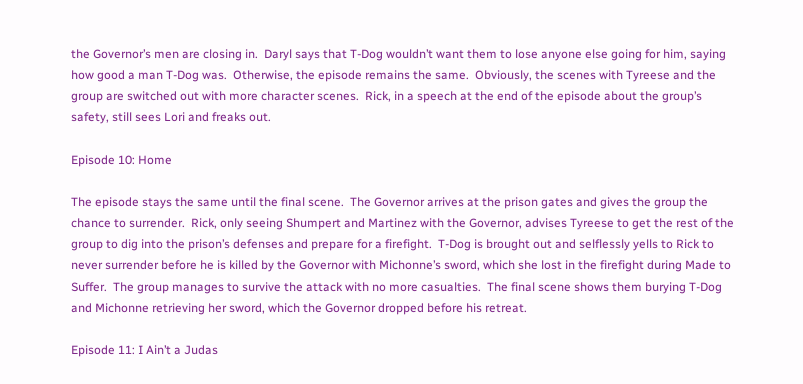the Governor’s men are closing in.  Daryl says that T-Dog wouldn’t want them to lose anyone else going for him, saying how good a man T-Dog was.  Otherwise, the episode remains the same.  Obviously, the scenes with Tyreese and the group are switched out with more character scenes.  Rick, in a speech at the end of the episode about the group’s safety, still sees Lori and freaks out.

Episode 10: Home

The episode stays the same until the final scene.  The Governor arrives at the prison gates and gives the group the chance to surrender.  Rick, only seeing Shumpert and Martinez with the Governor, advises Tyreese to get the rest of the group to dig into the prison’s defenses and prepare for a firefight.  T-Dog is brought out and selflessly yells to Rick to never surrender before he is killed by the Governor with Michonne’s sword, which she lost in the firefight during Made to Suffer.  The group manages to survive the attack with no more casualties.  The final scene shows them burying T-Dog and Michonne retrieving her sword, which the Governor dropped before his retreat.

Episode 11: I Ain’t a Judas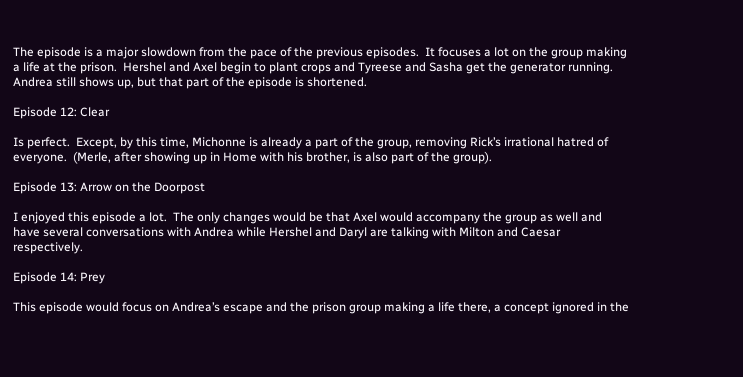The episode is a major slowdown from the pace of the previous episodes.  It focuses a lot on the group making a life at the prison.  Hershel and Axel begin to plant crops and Tyreese and Sasha get the generator running.  Andrea still shows up, but that part of the episode is shortened.

Episode 12: Clear

Is perfect.  Except, by this time, Michonne is already a part of the group, removing Rick’s irrational hatred of everyone.  (Merle, after showing up in Home with his brother, is also part of the group).

Episode 13: Arrow on the Doorpost

I enjoyed this episode a lot.  The only changes would be that Axel would accompany the group as well and have several conversations with Andrea while Hershel and Daryl are talking with Milton and Caesar respectively.

Episode 14: Prey

This episode would focus on Andrea’s escape and the prison group making a life there, a concept ignored in the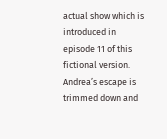actual show which is introduced in episode 11 of this fictional version.  Andrea’s escape is trimmed down and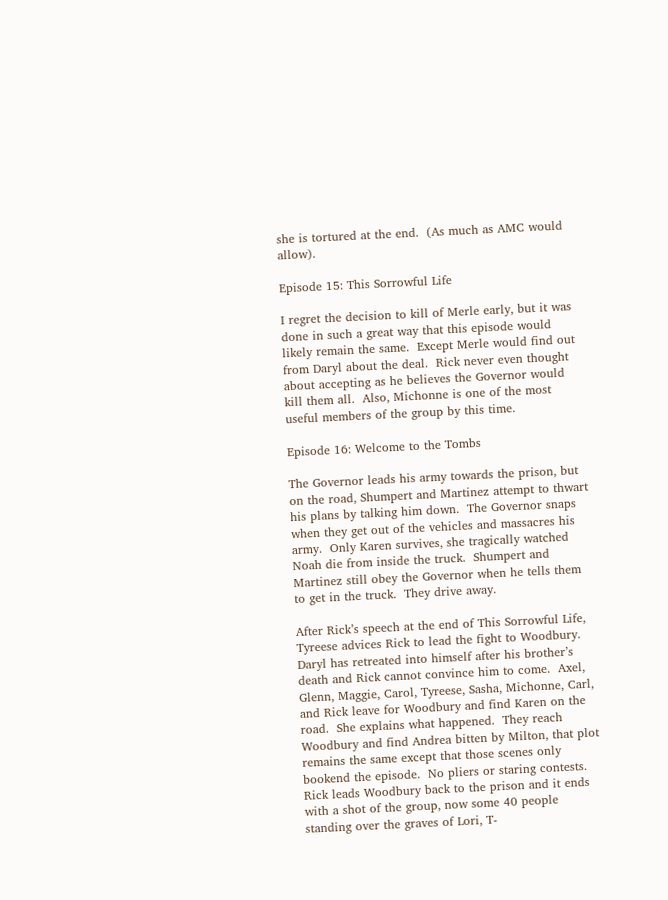she is tortured at the end.  (As much as AMC would allow).

Episode 15: This Sorrowful Life

I regret the decision to kill of Merle early, but it was done in such a great way that this episode would likely remain the same.  Except Merle would find out from Daryl about the deal.  Rick never even thought about accepting as he believes the Governor would kill them all.  Also, Michonne is one of the most useful members of the group by this time.

Episode 16: Welcome to the Tombs

The Governor leads his army towards the prison, but on the road, Shumpert and Martinez attempt to thwart his plans by talking him down.  The Governor snaps when they get out of the vehicles and massacres his army.  Only Karen survives, she tragically watched Noah die from inside the truck.  Shumpert and Martinez still obey the Governor when he tells them to get in the truck.  They drive away.

After Rick’s speech at the end of This Sorrowful Life, Tyreese advices Rick to lead the fight to Woodbury.  Daryl has retreated into himself after his brother’s death and Rick cannot convince him to come.  Axel, Glenn, Maggie, Carol, Tyreese, Sasha, Michonne, Carl, and Rick leave for Woodbury and find Karen on the road.  She explains what happened.  They reach Woodbury and find Andrea bitten by Milton, that plot remains the same except that those scenes only bookend the episode.  No pliers or staring contests.  Rick leads Woodbury back to the prison and it ends with a shot of the group, now some 40 people standing over the graves of Lori, T-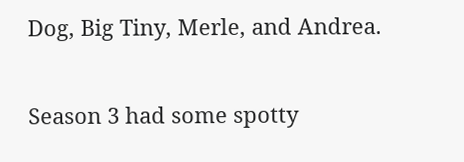Dog, Big Tiny, Merle, and Andrea.

Season 3 had some spotty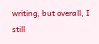writing, but overall, I still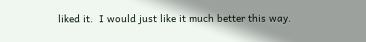liked it.  I would just like it much better this way.